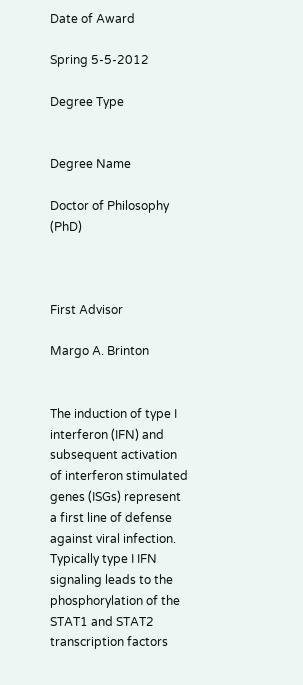Date of Award

Spring 5-5-2012

Degree Type


Degree Name

Doctor of Philosophy (PhD)



First Advisor

Margo A. Brinton


The induction of type I interferon (IFN) and subsequent activation of interferon stimulated genes (ISGs) represent a first line of defense against viral infection. Typically type I IFN signaling leads to the phosphorylation of the STAT1 and STAT2 transcription factors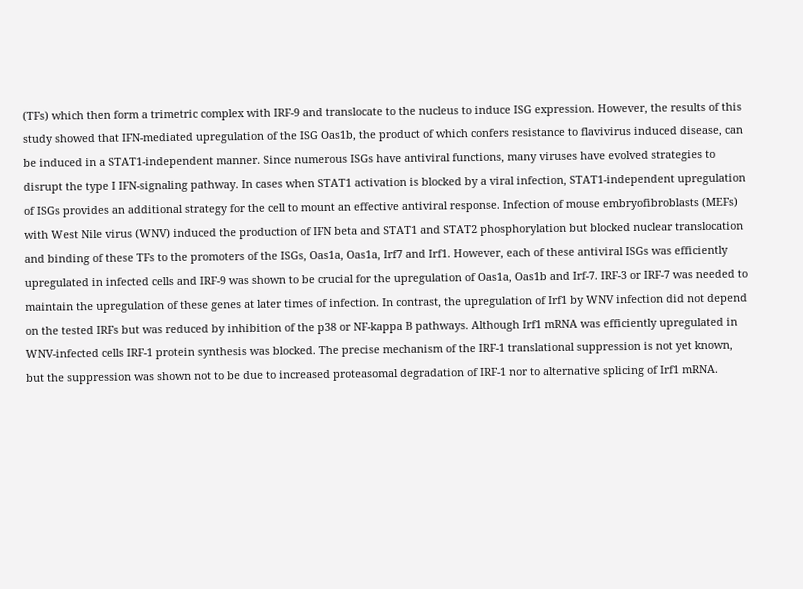(TFs) which then form a trimetric complex with IRF-9 and translocate to the nucleus to induce ISG expression. However, the results of this study showed that IFN-mediated upregulation of the ISG Oas1b, the product of which confers resistance to flavivirus induced disease, can be induced in a STAT1-independent manner. Since numerous ISGs have antiviral functions, many viruses have evolved strategies to disrupt the type I IFN-signaling pathway. In cases when STAT1 activation is blocked by a viral infection, STAT1-independent upregulation of ISGs provides an additional strategy for the cell to mount an effective antiviral response. Infection of mouse embryofibroblasts (MEFs) with West Nile virus (WNV) induced the production of IFN beta and STAT1 and STAT2 phosphorylation but blocked nuclear translocation and binding of these TFs to the promoters of the ISGs, Oas1a, Oas1a, Irf7 and Irf1. However, each of these antiviral ISGs was efficiently upregulated in infected cells and IRF-9 was shown to be crucial for the upregulation of Oas1a, Oas1b and Irf-7. IRF-3 or IRF-7 was needed to maintain the upregulation of these genes at later times of infection. In contrast, the upregulation of Irf1 by WNV infection did not depend on the tested IRFs but was reduced by inhibition of the p38 or NF-kappa B pathways. Although Irf1 mRNA was efficiently upregulated in WNV-infected cells IRF-1 protein synthesis was blocked. The precise mechanism of the IRF-1 translational suppression is not yet known, but the suppression was shown not to be due to increased proteasomal degradation of IRF-1 nor to alternative splicing of Irf1 mRNA.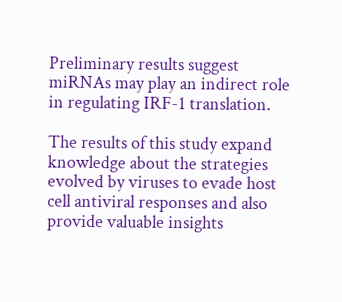Preliminary results suggest miRNAs may play an indirect role in regulating IRF-1 translation.

The results of this study expand knowledge about the strategies evolved by viruses to evade host cell antiviral responses and also provide valuable insights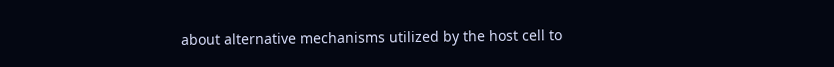about alternative mechanisms utilized by the host cell to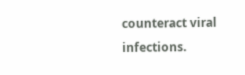counteract viral infections.